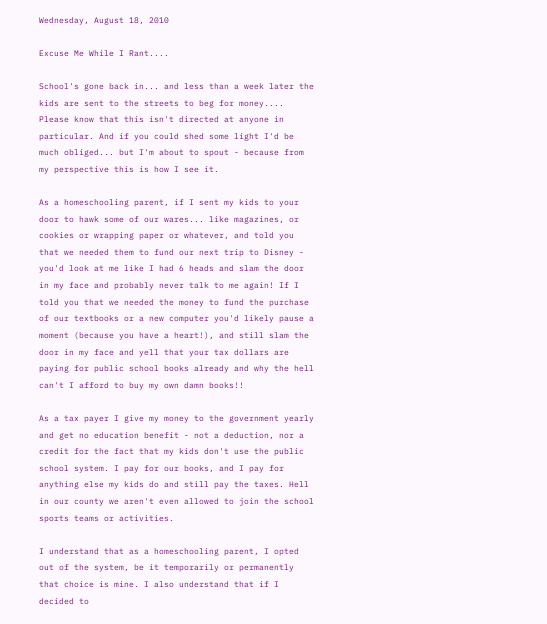Wednesday, August 18, 2010

Excuse Me While I Rant....

School's gone back in... and less than a week later the kids are sent to the streets to beg for money.... Please know that this isn't directed at anyone in particular. And if you could shed some light I'd be much obliged... but I'm about to spout - because from my perspective this is how I see it.

As a homeschooling parent, if I sent my kids to your door to hawk some of our wares... like magazines, or cookies or wrapping paper or whatever, and told you that we needed them to fund our next trip to Disney - you'd look at me like I had 6 heads and slam the door in my face and probably never talk to me again! If I told you that we needed the money to fund the purchase of our textbooks or a new computer you'd likely pause a moment (because you have a heart!), and still slam the door in my face and yell that your tax dollars are paying for public school books already and why the hell can't I afford to buy my own damn books!!

As a tax payer I give my money to the government yearly and get no education benefit - not a deduction, nor a credit for the fact that my kids don't use the public school system. I pay for our books, and I pay for anything else my kids do and still pay the taxes. Hell in our county we aren't even allowed to join the school sports teams or activities.

I understand that as a homeschooling parent, I opted out of the system, be it temporarily or permanently that choice is mine. I also understand that if I decided to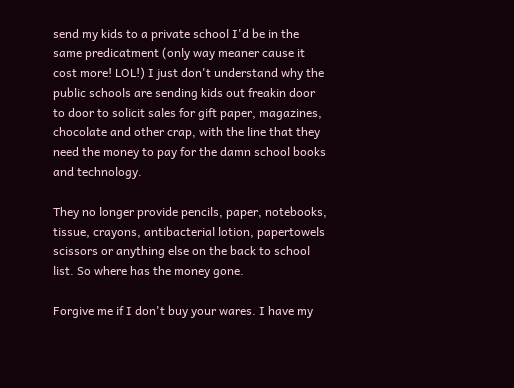send my kids to a private school I'd be in the same predicatment (only way meaner cause it cost more! LOL!) I just don't understand why the public schools are sending kids out freakin door to door to solicit sales for gift paper, magazines, chocolate and other crap, with the line that they need the money to pay for the damn school books and technology.

They no longer provide pencils, paper, notebooks, tissue, crayons, antibacterial lotion, papertowels scissors or anything else on the back to school list. So where has the money gone.

Forgive me if I don't buy your wares. I have my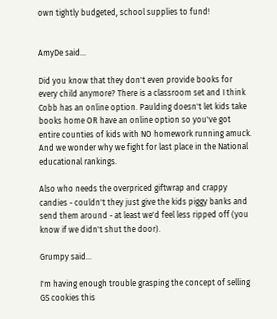own tightly budgeted, school supplies to fund!


AmyDe said...

Did you know that they don't even provide books for every child anymore? There is a classroom set and I think Cobb has an online option. Paulding doesn't let kids take books home OR have an online option so you've got entire counties of kids with NO homework running amuck. And we wonder why we fight for last place in the National educational rankings.

Also who needs the overpriced giftwrap and crappy candies - couldn't they just give the kids piggy banks and send them around - at least we'd feel less ripped off (you know if we didn't shut the door).

Grumpy said...

I'm having enough trouble grasping the concept of selling GS cookies this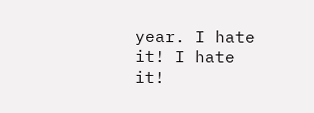year. I hate it! I hate it!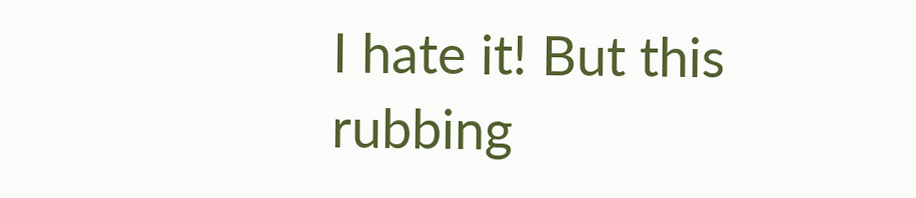I hate it! But this rubbing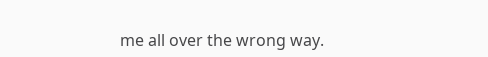me all over the wrong way.